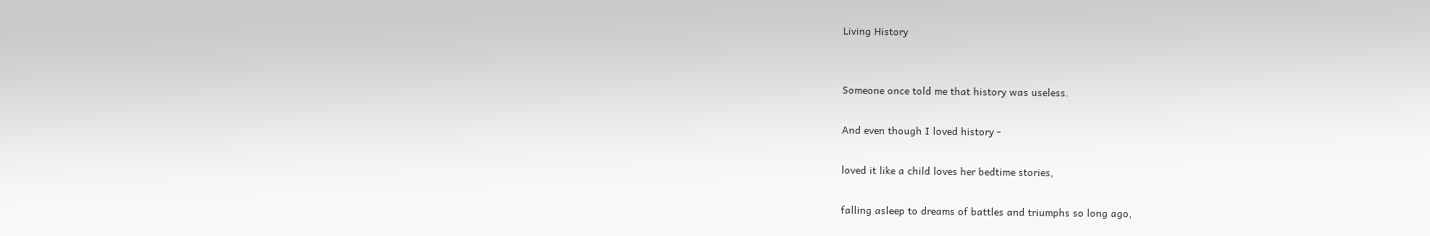Living History


Someone once told me that history was useless.

And even though I loved history -

loved it like a child loves her bedtime stories,

falling asleep to dreams of battles and triumphs so long ago,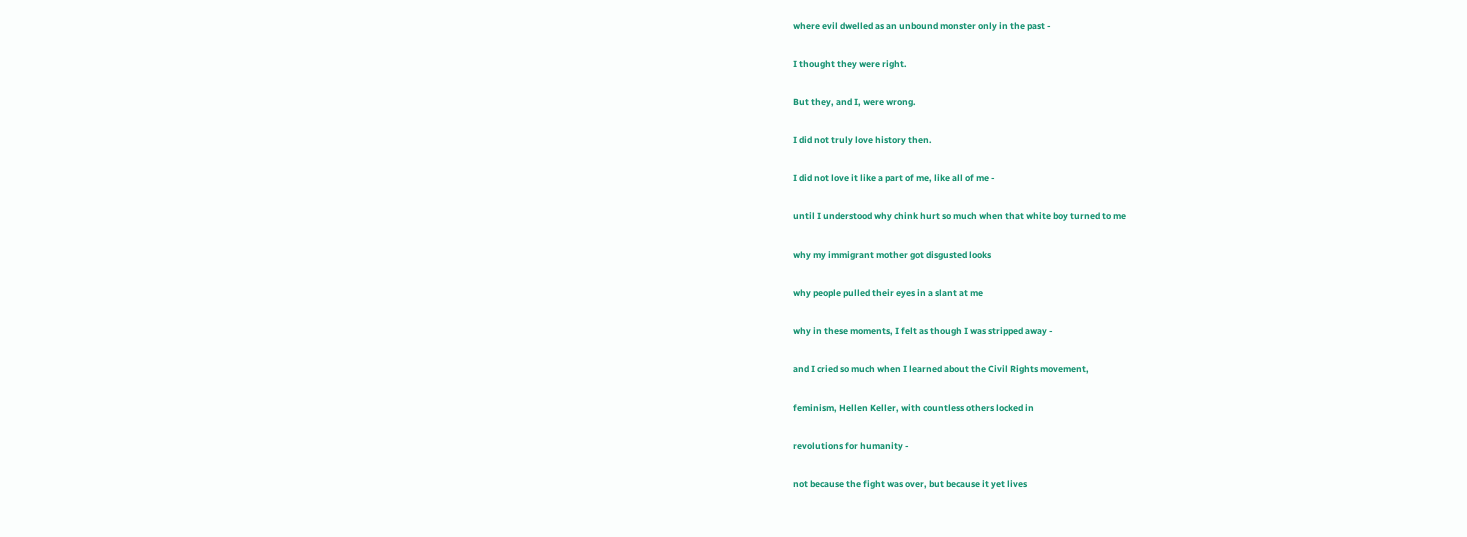where evil dwelled as an unbound monster only in the past -

I thought they were right.

But they, and I, were wrong.

I did not truly love history then.

I did not love it like a part of me, like all of me -

until I understood why chink hurt so much when that white boy turned to me

why my immigrant mother got disgusted looks

why people pulled their eyes in a slant at me

why in these moments, I felt as though I was stripped away -

and I cried so much when I learned about the Civil Rights movement,

feminism, Hellen Keller, with countless others locked in

revolutions for humanity -

not because the fight was over, but because it yet lives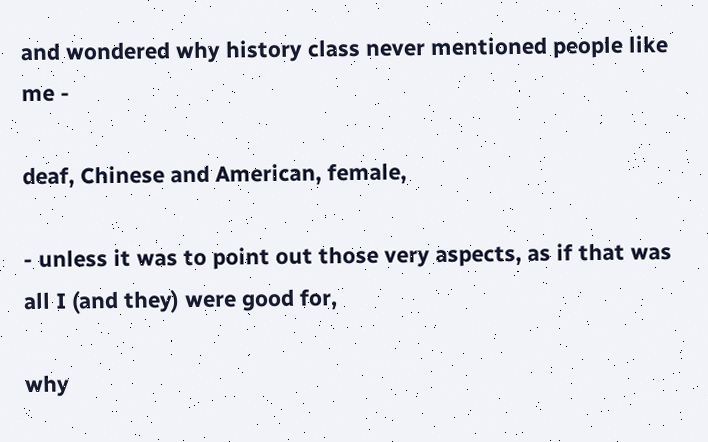and wondered why history class never mentioned people like me -

deaf, Chinese and American, female,

- unless it was to point out those very aspects, as if that was all I (and they) were good for,

why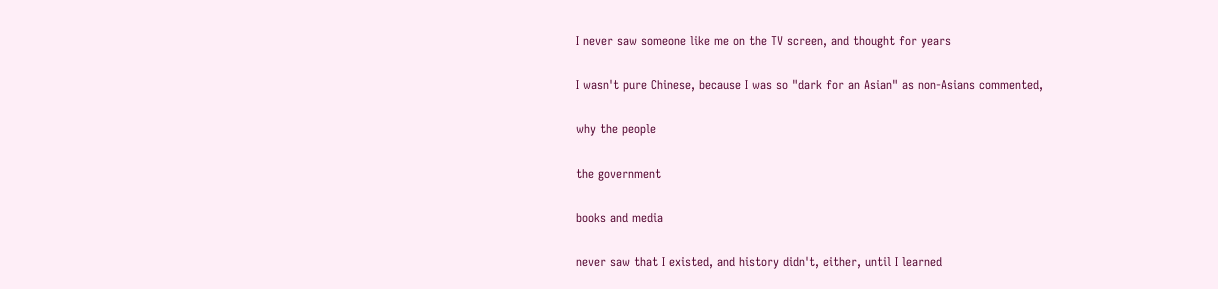I never saw someone like me on the TV screen, and thought for years

I wasn't pure Chinese, because I was so "dark for an Asian" as non-Asians commented,

why the people

the government

books and media

never saw that I existed, and history didn't, either, until I learned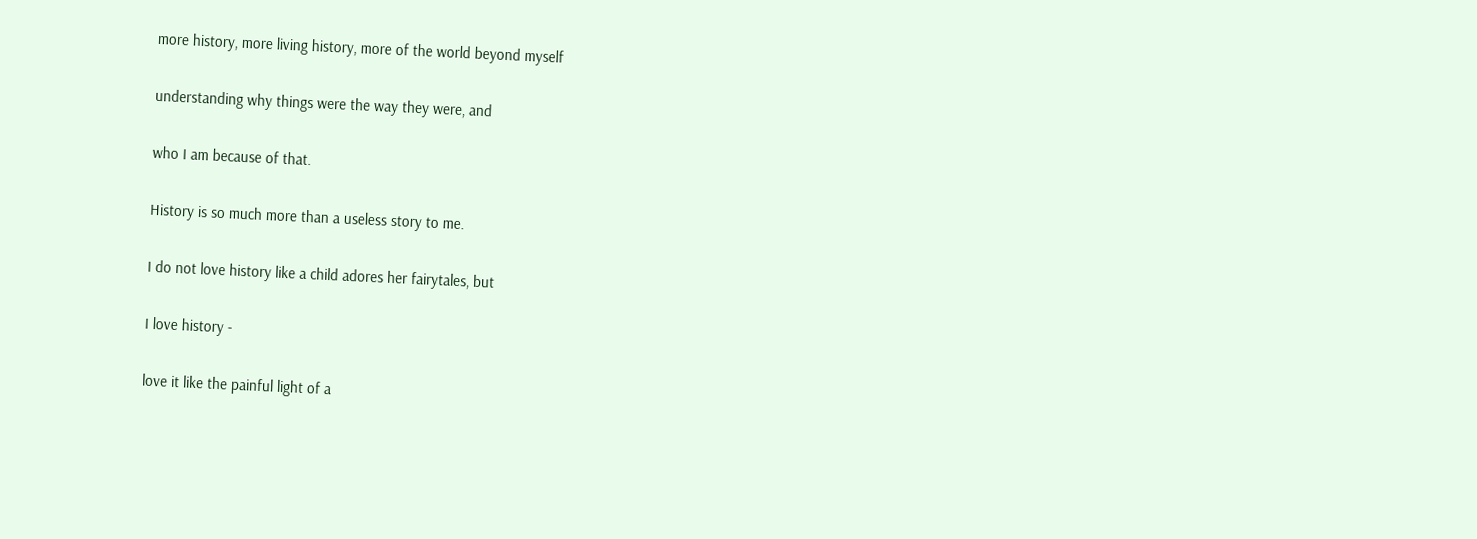more history, more living history, more of the world beyond myself

understanding why things were the way they were, and

who I am because of that.

History is so much more than a useless story to me.

I do not love history like a child adores her fairytales, but

I love history -

love it like the painful light of a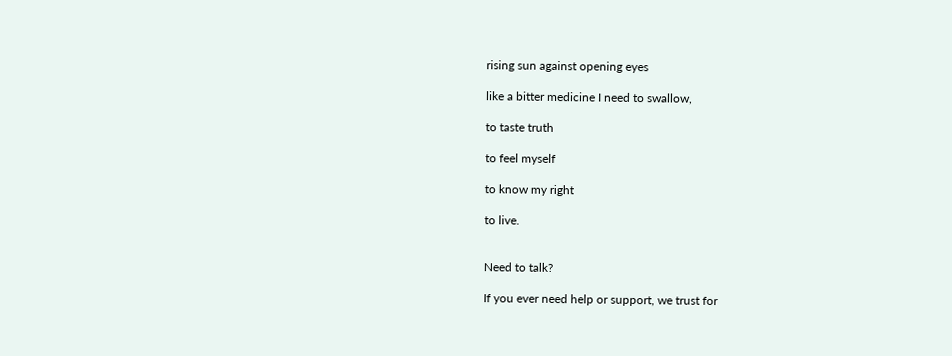rising sun against opening eyes

like a bitter medicine I need to swallow,

to taste truth

to feel myself

to know my right

to live.


Need to talk?

If you ever need help or support, we trust for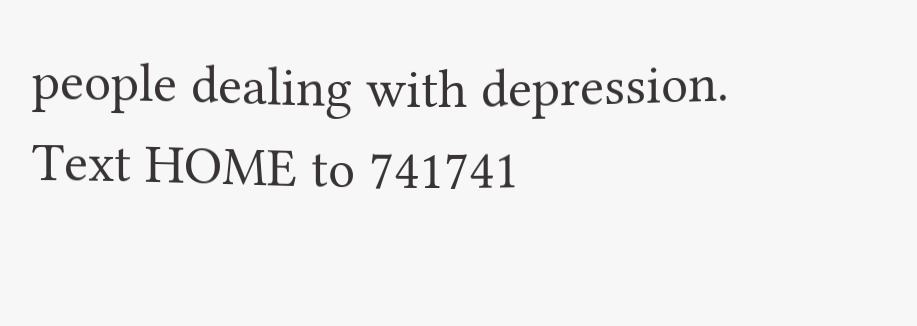people dealing with depression. Text HOME to 741741